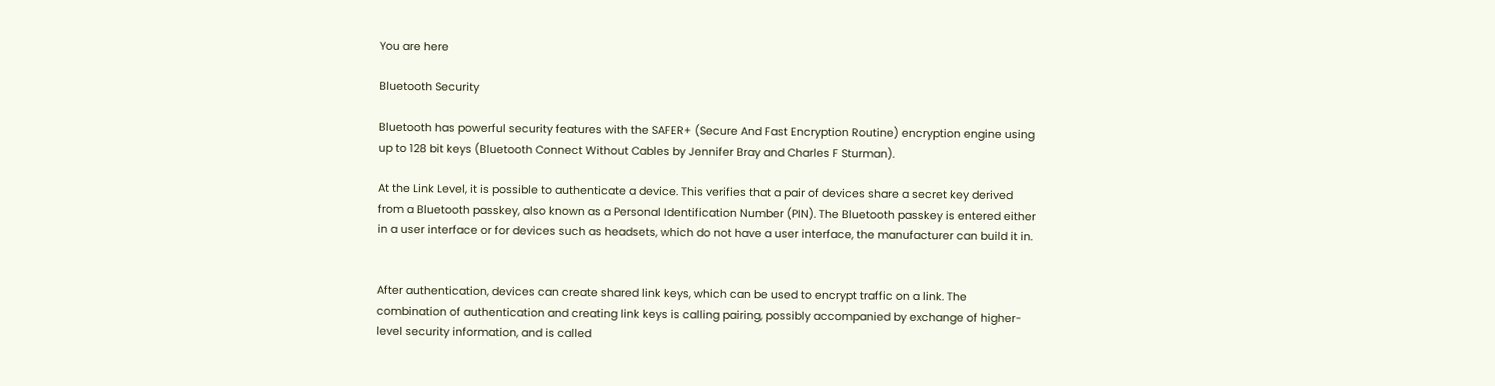You are here

Bluetooth Security

Bluetooth has powerful security features with the SAFER+ (Secure And Fast Encryption Routine) encryption engine using up to 128 bit keys (Bluetooth Connect Without Cables by Jennifer Bray and Charles F Sturman).

At the Link Level, it is possible to authenticate a device. This verifies that a pair of devices share a secret key derived from a Bluetooth passkey, also known as a Personal Identification Number (PIN). The Bluetooth passkey is entered either in a user interface or for devices such as headsets, which do not have a user interface, the manufacturer can build it in.


After authentication, devices can create shared link keys, which can be used to encrypt traffic on a link. The combination of authentication and creating link keys is calling pairing, possibly accompanied by exchange of higher-level security information, and is called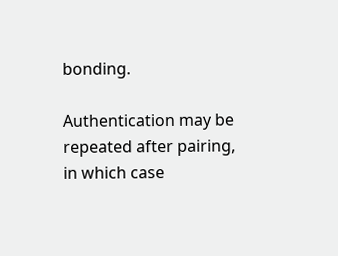bonding.

Authentication may be repeated after pairing, in which case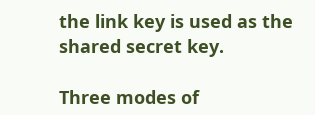the link key is used as the shared secret key.

Three modes of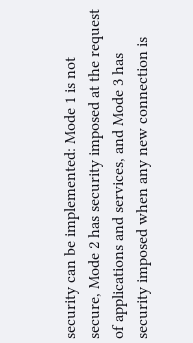security can be implemented: Mode 1 is not secure, Mode 2 has security imposed at the request of applications and services, and Mode 3 has security imposed when any new connection is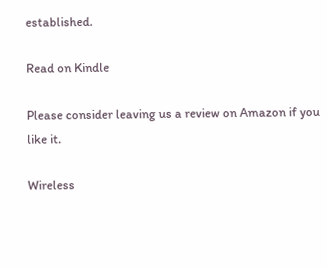established.

Read on Kindle

Please consider leaving us a review on Amazon if you like it.

Wireless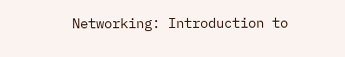Networking: Introduction to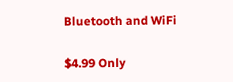Bluetooth and WiFi

$4.99 Only